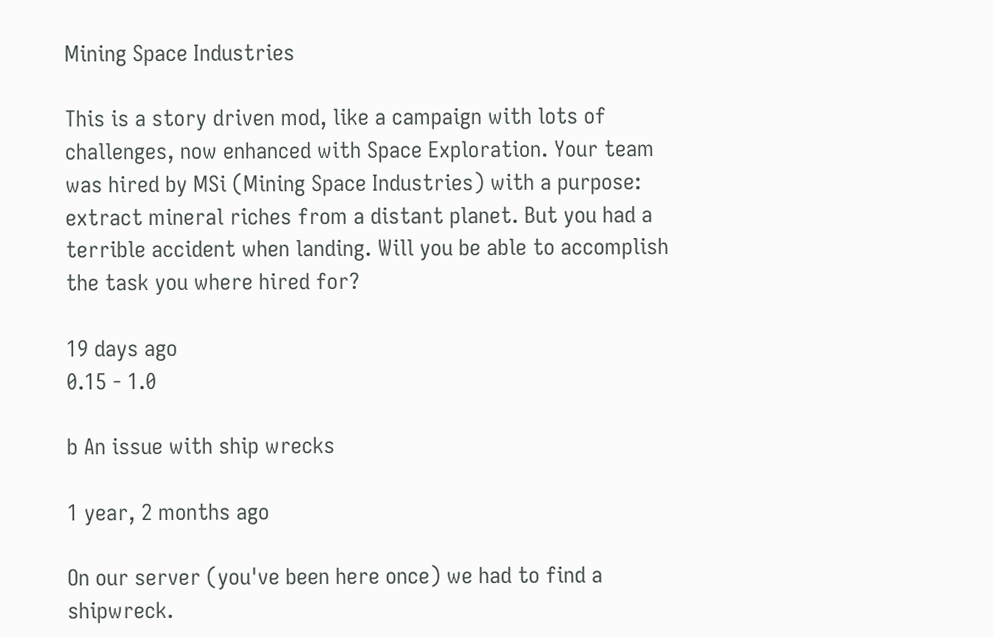Mining Space Industries

This is a story driven mod, like a campaign with lots of challenges, now enhanced with Space Exploration. Your team was hired by MSi (Mining Space Industries) with a purpose: extract mineral riches from a distant planet. But you had a terrible accident when landing. Will you be able to accomplish the task you where hired for?

19 days ago
0.15 - 1.0

b An issue with ship wrecks

1 year, 2 months ago

On our server (you've been here once) we had to find a shipwreck.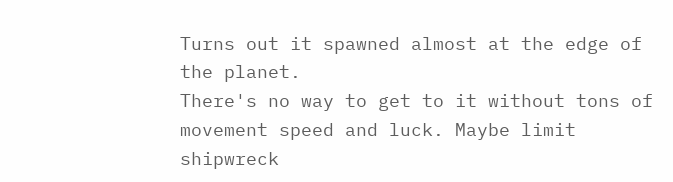Turns out it spawned almost at the edge of the planet.
There's no way to get to it without tons of movement speed and luck. Maybe limit shipwreck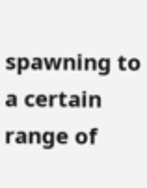spawning to a certain range of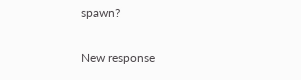spawn?

New response